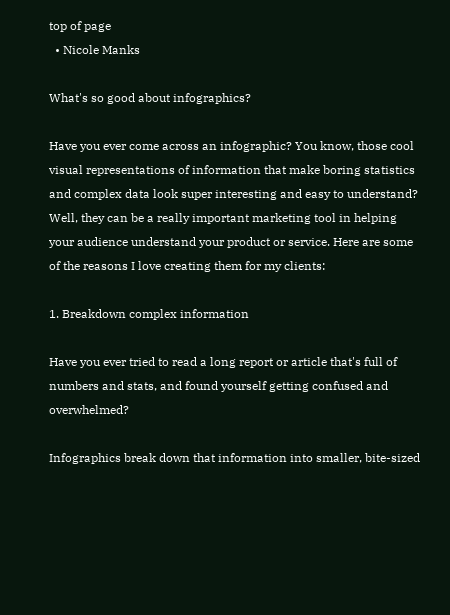top of page
  • Nicole Manks

What's so good about infographics?

Have you ever come across an infographic? You know, those cool visual representations of information that make boring statistics and complex data look super interesting and easy to understand? Well, they can be a really important marketing tool in helping your audience understand your product or service. Here are some of the reasons I love creating them for my clients:

1. Breakdown complex information

Have you ever tried to read a long report or article that's full of numbers and stats, and found yourself getting confused and overwhelmed?

Infographics break down that information into smaller, bite-sized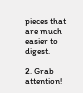pieces that are much easier to digest.

2. Grab attention!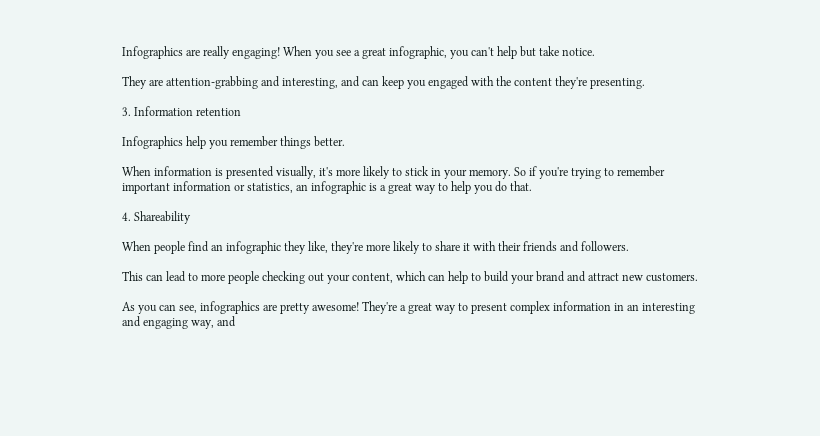Infographics are really engaging! When you see a great infographic, you can't help but take notice.

They are attention-grabbing and interesting, and can keep you engaged with the content they're presenting.

3. Information retention

Infographics help you remember things better.

When information is presented visually, it's more likely to stick in your memory. So if you're trying to remember important information or statistics, an infographic is a great way to help you do that.

4. Shareability

When people find an infographic they like, they're more likely to share it with their friends and followers.

This can lead to more people checking out your content, which can help to build your brand and attract new customers.

As you can see, infographics are pretty awesome! They're a great way to present complex information in an interesting and engaging way, and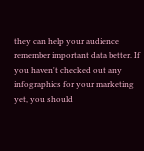they can help your audience remember important data better. If you haven't checked out any infographics for your marketing yet, you should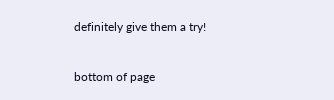definitely give them a try!


bottom of page